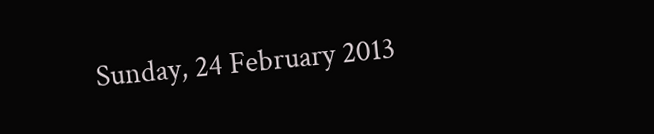Sunday, 24 February 2013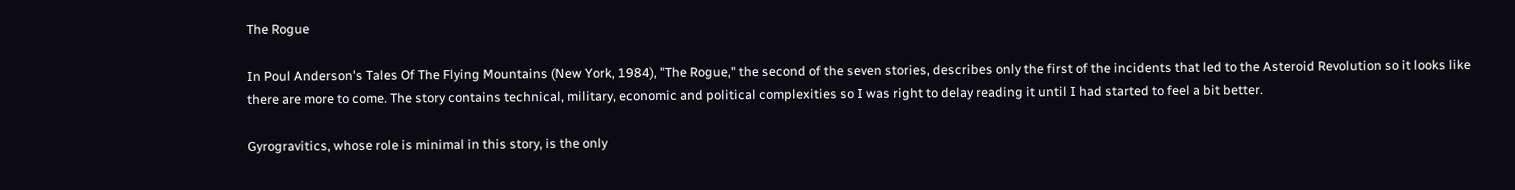The Rogue

In Poul Anderson's Tales Of The Flying Mountains (New York, 1984), "The Rogue," the second of the seven stories, describes only the first of the incidents that led to the Asteroid Revolution so it looks like there are more to come. The story contains technical, military, economic and political complexities so I was right to delay reading it until I had started to feel a bit better.

Gyrogravitics, whose role is minimal in this story, is the only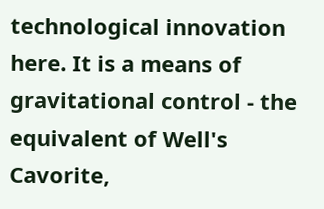technological innovation here. It is a means of gravitational control - the equivalent of Well's Cavorite,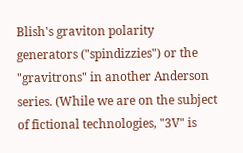Blish's graviton polarity generators ("spindizzies") or the "gravitrons" in another Anderson series. (While we are on the subject of fictional technologies, "3V" is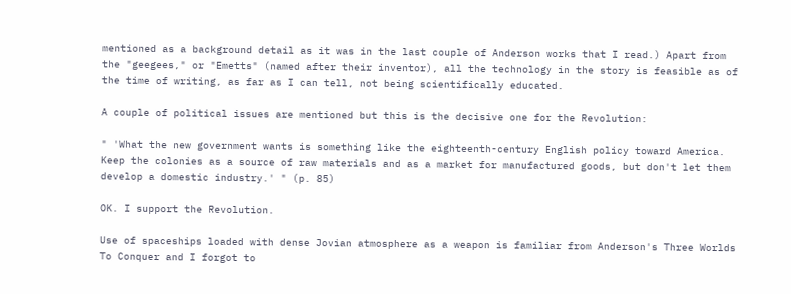mentioned as a background detail as it was in the last couple of Anderson works that I read.) Apart from the "geegees," or "Emetts" (named after their inventor), all the technology in the story is feasible as of the time of writing, as far as I can tell, not being scientifically educated.

A couple of political issues are mentioned but this is the decisive one for the Revolution:

" 'What the new government wants is something like the eighteenth-century English policy toward America. Keep the colonies as a source of raw materials and as a market for manufactured goods, but don't let them develop a domestic industry.' " (p. 85)

OK. I support the Revolution.

Use of spaceships loaded with dense Jovian atmosphere as a weapon is familiar from Anderson's Three Worlds To Conquer and I forgot to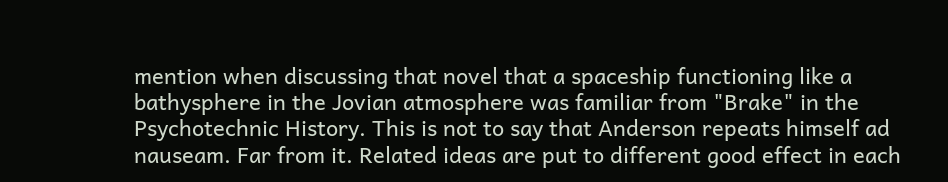mention when discussing that novel that a spaceship functioning like a bathysphere in the Jovian atmosphere was familiar from "Brake" in the Psychotechnic History. This is not to say that Anderson repeats himself ad nauseam. Far from it. Related ideas are put to different good effect in each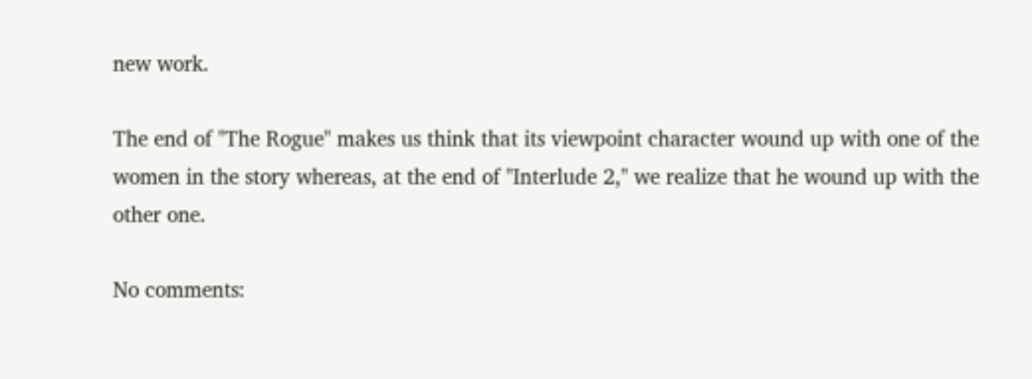new work.

The end of "The Rogue" makes us think that its viewpoint character wound up with one of the women in the story whereas, at the end of "Interlude 2," we realize that he wound up with the other one.

No comments: